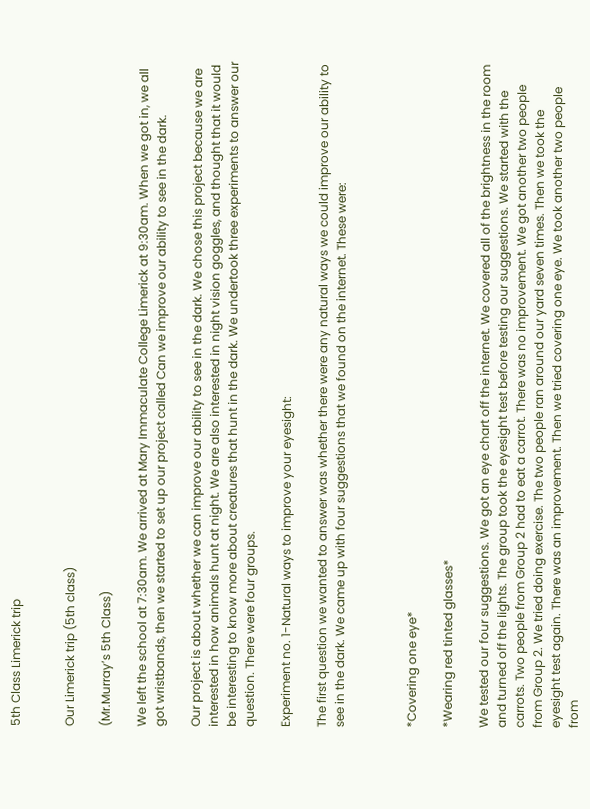5th Class Limerick trip


Our Limerick trip (5th class)

(Mr.Murray’s 5th Class)

We left the school at 7:30am. We arrived at Mary Immaculate College Limerick at 9:30am. When we got in, we all got wristbands, then we started to set up our project called Can we improve our ability to see in the dark.

Our project is about whether we can improve our ability to see in the dark. We chose this project because we are interested in how animals hunt at night. We are also interested in night vision goggles, and thought that it would be interesting to know more about creatures that hunt in the dark. We undertook three experiments to answer our question. There were four groups.

Experiment no. 1-Natural ways to improve your eyesight:

The first question we wanted to answer was whether there were any natural ways we could improve our ability to see in the dark. We came up with four suggestions that we found on the internet. These were:



*Covering one eye*

*Wearing red tinted glasses*

We tested our four suggestions. We got an eye chart off the internet. We covered all of the brightness in the room and turned off the lights. The group took the eyesight test before testing our suggestions. We started with the carrots. Two people from Group 2 had to eat a carrot. There was no improvement. We got another two people from Group 2. We tried doing exercise. The two people ran around our yard seven times. Then we took the eyesight test again. There was an improvement. Then we tried covering one eye. We took another two people from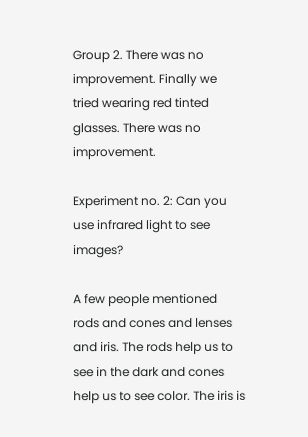Group 2. There was no improvement. Finally we tried wearing red tinted glasses. There was no improvement.

Experiment no. 2: Can you use infrared light to see images?

A few people mentioned rods and cones and lenses and iris. The rods help us to see in the dark and cones help us to see color. The iris is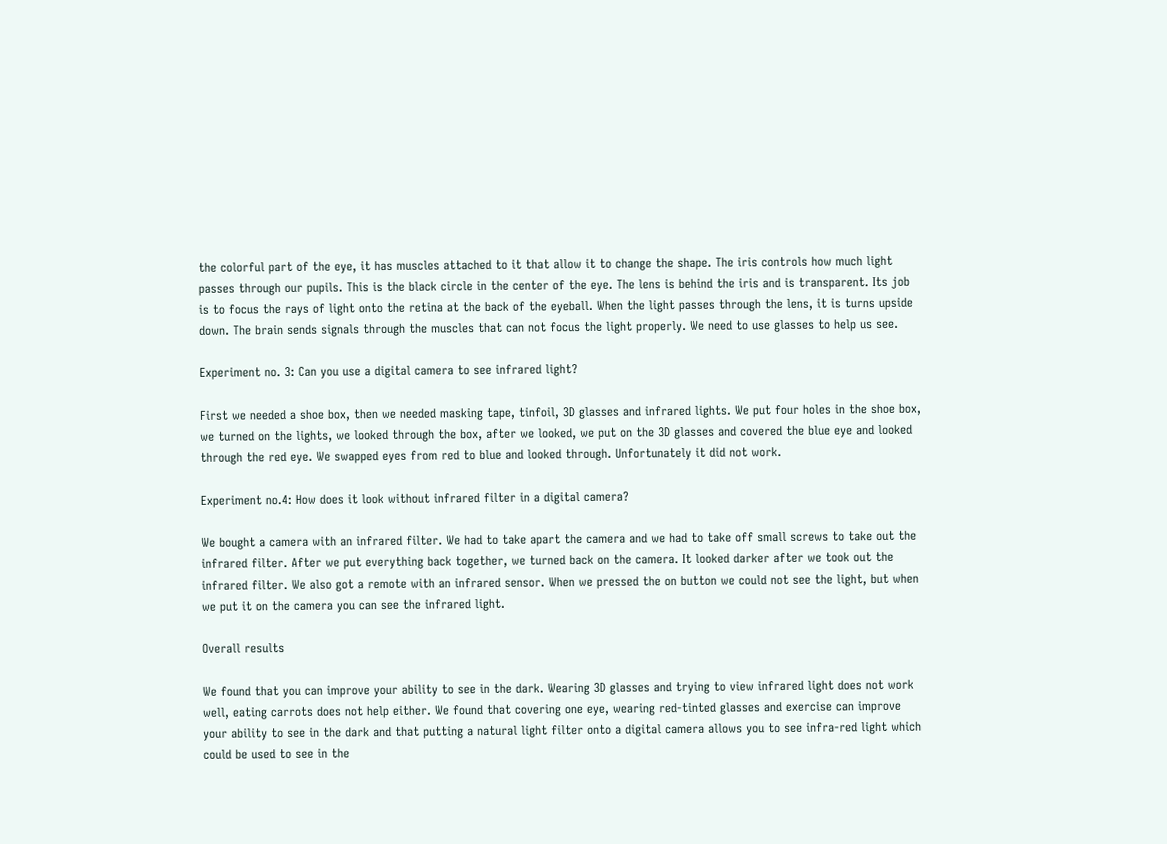the colorful part of the eye, it has muscles attached to it that allow it to change the shape. The iris controls how much light passes through our pupils. This is the black circle in the center of the eye. The lens is behind the iris and is transparent. Its job is to focus the rays of light onto the retina at the back of the eyeball. When the light passes through the lens, it is turns upside down. The brain sends signals through the muscles that can not focus the light properly. We need to use glasses to help us see.

Experiment no. 3: Can you use a digital camera to see infrared light?

First we needed a shoe box, then we needed masking tape, tinfoil, 3D glasses and infrared lights. We put four holes in the shoe box, we turned on the lights, we looked through the box, after we looked, we put on the 3D glasses and covered the blue eye and looked through the red eye. We swapped eyes from red to blue and looked through. Unfortunately it did not work.

Experiment no.4: How does it look without infrared filter in a digital camera?

We bought a camera with an infrared filter. We had to take apart the camera and we had to take off small screws to take out the infrared filter. After we put everything back together, we turned back on the camera. It looked darker after we took out the infrared filter. We also got a remote with an infrared sensor. When we pressed the on button we could not see the light, but when we put it on the camera you can see the infrared light.

Overall results

We found that you can improve your ability to see in the dark. Wearing 3D glasses and trying to view infrared light does not work well, eating carrots does not help either. We found that covering one eye, wearing red-tinted glasses and exercise can improve your ability to see in the dark and that putting a natural light filter onto a digital camera allows you to see infra-red light which could be used to see in the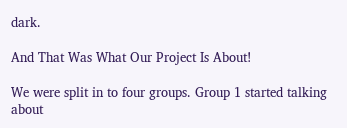dark.

And That Was What Our Project Is About!

We were split in to four groups. Group 1 started talking about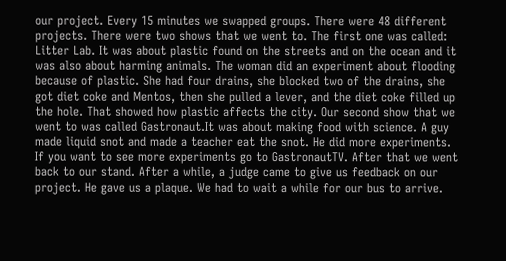our project. Every 15 minutes we swapped groups. There were 48 different projects. There were two shows that we went to. The first one was called: Litter Lab. It was about plastic found on the streets and on the ocean and it was also about harming animals. The woman did an experiment about flooding because of plastic. She had four drains, she blocked two of the drains, she got diet coke and Mentos, then she pulled a lever, and the diet coke filled up the hole. That showed how plastic affects the city. Our second show that we went to was called Gastronaut.It was about making food with science. A guy made liquid snot and made a teacher eat the snot. He did more experiments. If you want to see more experiments go to GastronautTV. After that we went back to our stand. After a while, a judge came to give us feedback on our project. He gave us a plaque. We had to wait a while for our bus to arrive.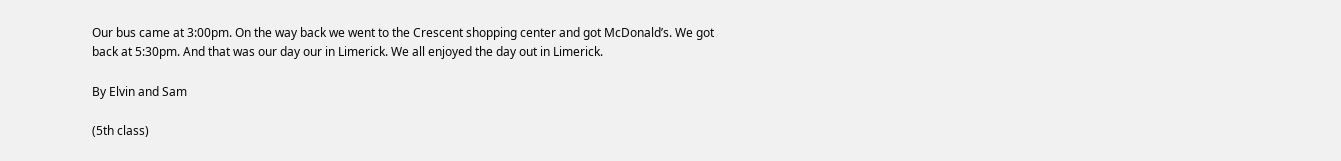Our bus came at 3:00pm. On the way back we went to the Crescent shopping center and got McDonald’s. We got back at 5:30pm. And that was our day our in Limerick. We all enjoyed the day out in Limerick.

By Elvin and Sam

(5th class)